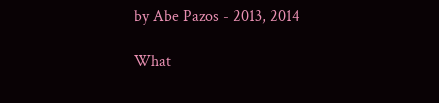by Abe Pazos - 2013, 2014

What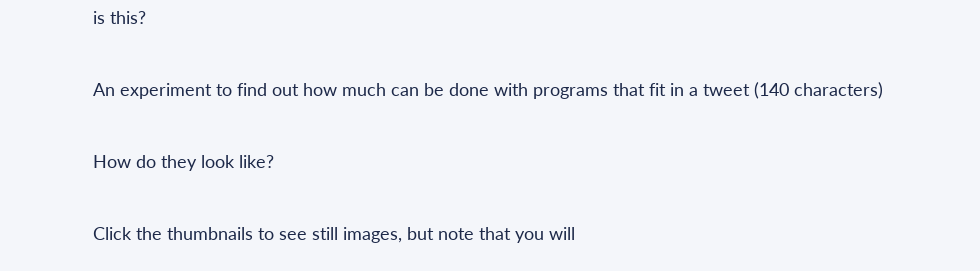is this?

An experiment to find out how much can be done with programs that fit in a tweet (140 characters)

How do they look like?

Click the thumbnails to see still images, but note that you will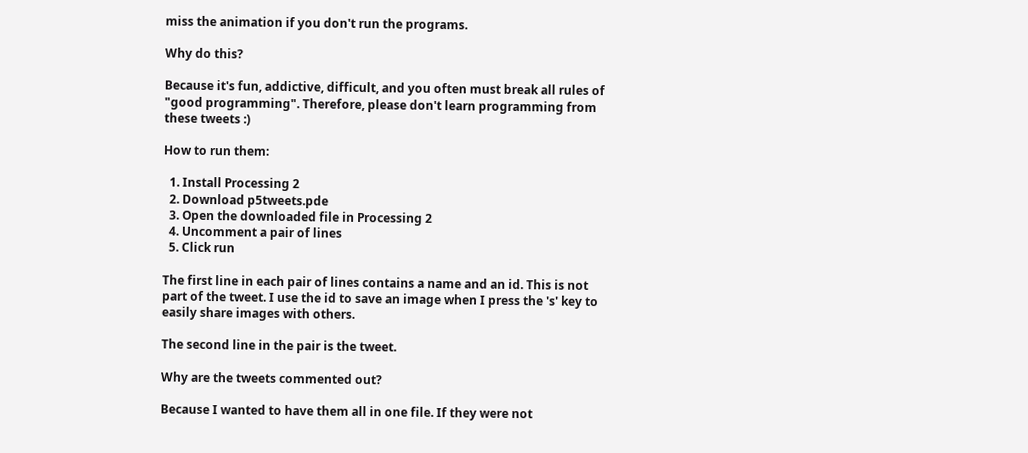miss the animation if you don't run the programs.

Why do this?

Because it's fun, addictive, difficult, and you often must break all rules of "good programming". Therefore, please don't learn programming from these tweets :)

How to run them:

  1. Install Processing 2
  2. Download p5tweets.pde
  3. Open the downloaded file in Processing 2
  4. Uncomment a pair of lines
  5. Click run

The first line in each pair of lines contains a name and an id. This is not part of the tweet. I use the id to save an image when I press the 's' key to easily share images with others.

The second line in the pair is the tweet.

Why are the tweets commented out?

Because I wanted to have them all in one file. If they were not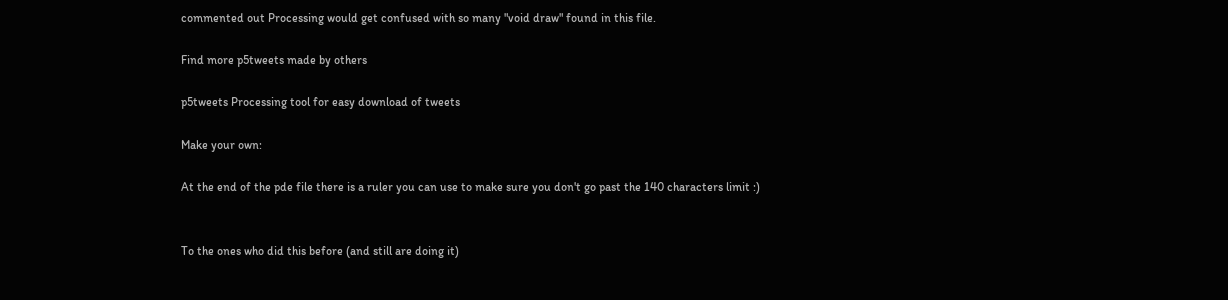commented out Processing would get confused with so many "void draw" found in this file.

Find more p5tweets made by others

p5tweets Processing tool for easy download of tweets

Make your own:

At the end of the pde file there is a ruler you can use to make sure you don't go past the 140 characters limit :)


To the ones who did this before (and still are doing it)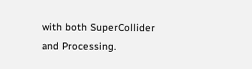with both SuperCollider and Processing.